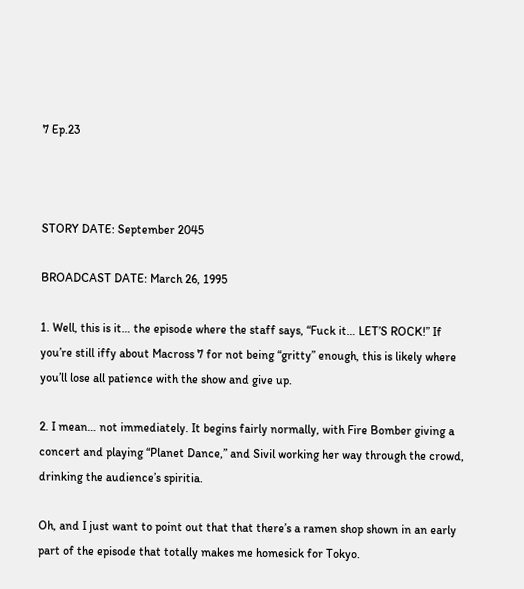7 Ep.23



STORY DATE: September 2045

BROADCAST DATE: March 26, 1995

1. Well, this is it… the episode where the staff says, “Fuck it… LET’S ROCK!” If you’re still iffy about Macross 7 for not being “gritty” enough, this is likely where you’ll lose all patience with the show and give up.

2. I mean… not immediately. It begins fairly normally, with Fire Bomber giving a concert and playing “Planet Dance,” and Sivil working her way through the crowd, drinking the audience’s spiritia.

Oh, and I just want to point out that that there’s a ramen shop shown in an early part of the episode that totally makes me homesick for Tokyo.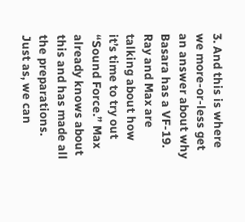3. And this is where we more-or-less get an answer about why Basara has a VF-19. Ray and Max are talking about how it’s time to try out “Sound Force.” Max already knows about this and has made all the preparations. Just as, we can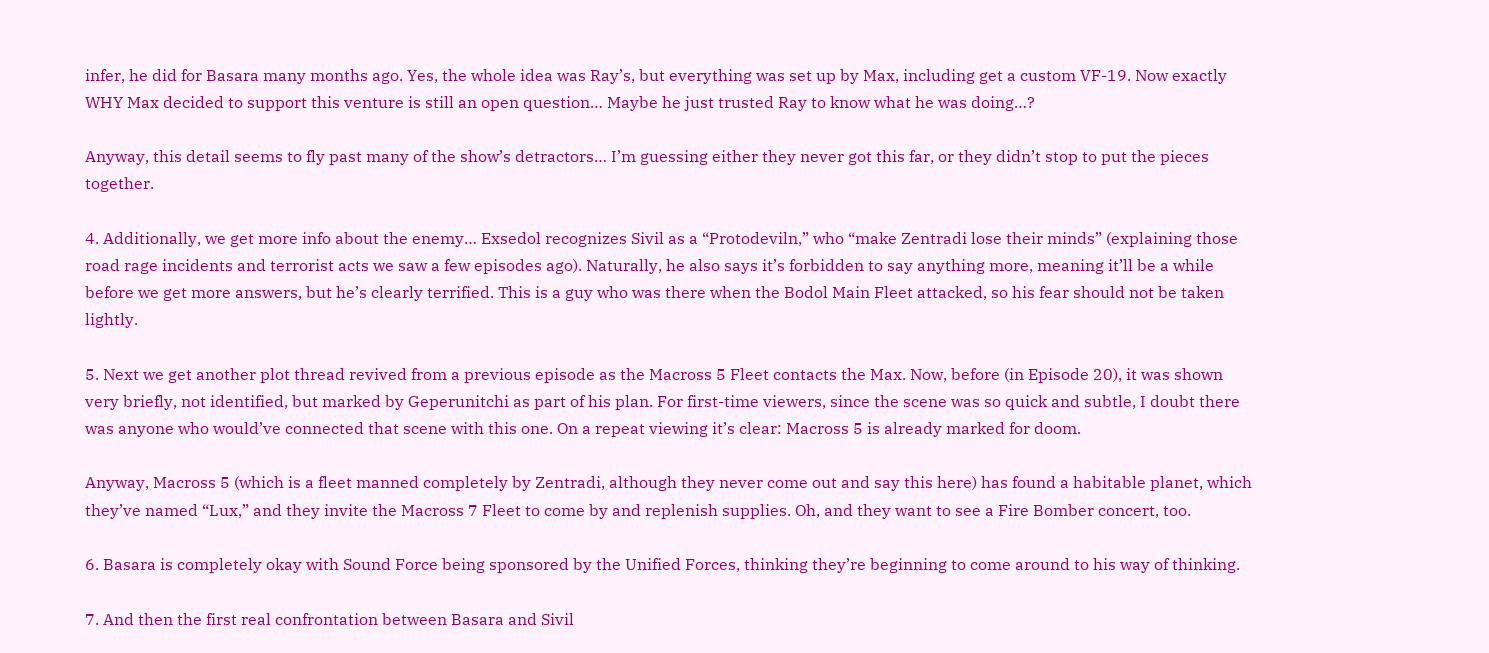infer, he did for Basara many months ago. Yes, the whole idea was Ray’s, but everything was set up by Max, including get a custom VF-19. Now exactly WHY Max decided to support this venture is still an open question… Maybe he just trusted Ray to know what he was doing…?

Anyway, this detail seems to fly past many of the show’s detractors… I’m guessing either they never got this far, or they didn’t stop to put the pieces together.

4. Additionally, we get more info about the enemy… Exsedol recognizes Sivil as a “Protodeviln,” who “make Zentradi lose their minds” (explaining those road rage incidents and terrorist acts we saw a few episodes ago). Naturally, he also says it’s forbidden to say anything more, meaning it’ll be a while before we get more answers, but he’s clearly terrified. This is a guy who was there when the Bodol Main Fleet attacked, so his fear should not be taken lightly.

5. Next we get another plot thread revived from a previous episode as the Macross 5 Fleet contacts the Max. Now, before (in Episode 20), it was shown very briefly, not identified, but marked by Geperunitchi as part of his plan. For first-time viewers, since the scene was so quick and subtle, I doubt there was anyone who would’ve connected that scene with this one. On a repeat viewing it’s clear: Macross 5 is already marked for doom.

Anyway, Macross 5 (which is a fleet manned completely by Zentradi, although they never come out and say this here) has found a habitable planet, which they’ve named “Lux,” and they invite the Macross 7 Fleet to come by and replenish supplies. Oh, and they want to see a Fire Bomber concert, too.

6. Basara is completely okay with Sound Force being sponsored by the Unified Forces, thinking they’re beginning to come around to his way of thinking.

7. And then the first real confrontation between Basara and Sivil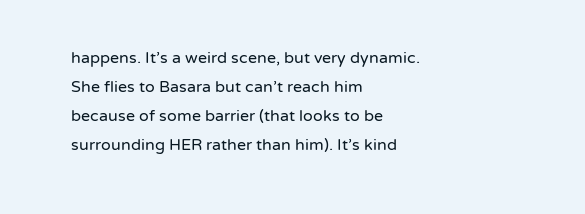happens. It’s a weird scene, but very dynamic. She flies to Basara but can’t reach him because of some barrier (that looks to be surrounding HER rather than him). It’s kind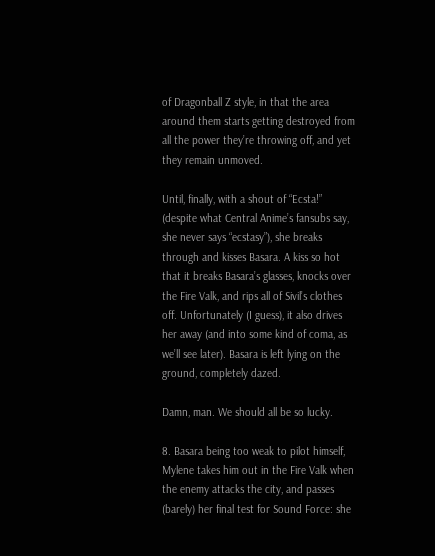of Dragonball Z style, in that the area around them starts getting destroyed from all the power they’re throwing off, and yet they remain unmoved.

Until, finally, with a shout of “Ecsta!” (despite what Central Anime’s fansubs say, she never says “ecstasy”), she breaks through and kisses Basara. A kiss so hot that it breaks Basara’s glasses, knocks over the Fire Valk, and rips all of Sivil’s clothes off. Unfortunately (I guess), it also drives her away (and into some kind of coma, as we’ll see later). Basara is left lying on the ground, completely dazed.

Damn, man. We should all be so lucky.

8. Basara being too weak to pilot himself, Mylene takes him out in the Fire Valk when the enemy attacks the city, and passes (barely) her final test for Sound Force: she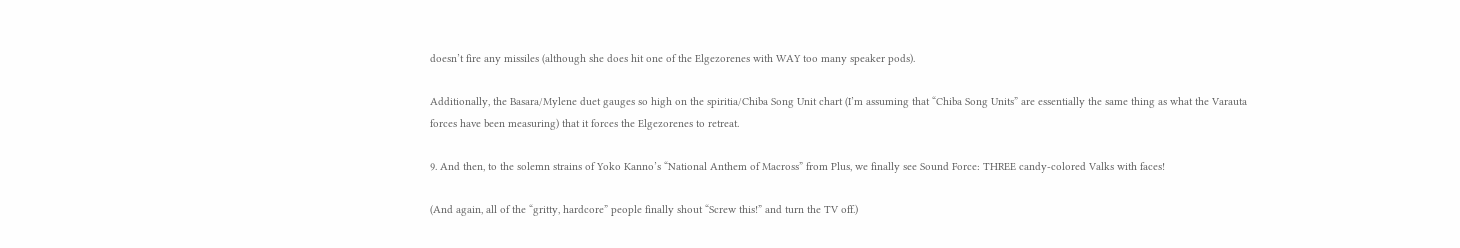doesn’t fire any missiles (although she does hit one of the Elgezorenes with WAY too many speaker pods).

Additionally, the Basara/Mylene duet gauges so high on the spiritia/Chiba Song Unit chart (I’m assuming that “Chiba Song Units” are essentially the same thing as what the Varauta forces have been measuring) that it forces the Elgezorenes to retreat.

9. And then, to the solemn strains of Yoko Kanno’s “National Anthem of Macross” from Plus, we finally see Sound Force: THREE candy-colored Valks with faces!

(And again, all of the “gritty, hardcore” people finally shout “Screw this!” and turn the TV off.)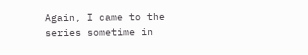Again, I came to the series sometime in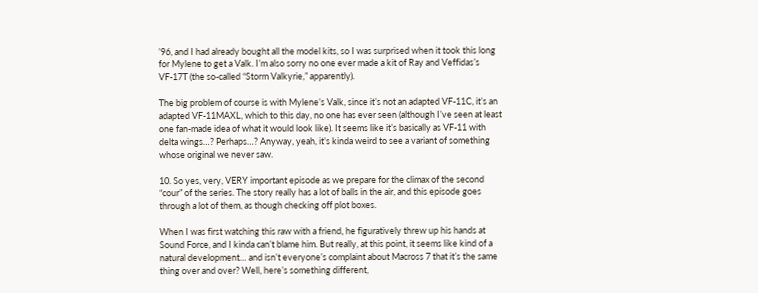’96, and I had already bought all the model kits, so I was surprised when it took this long for Mylene to get a Valk. I’m also sorry no one ever made a kit of Ray and Veffidas’s VF-17T (the so-called “Storm Valkyrie,” apparently).

The big problem of course is with Mylene’s Valk, since it’s not an adapted VF-11C, it’s an adapted VF-11MAXL, which to this day, no one has ever seen (although I’ve seen at least one fan-made idea of what it would look like). It seems like it’s basically as VF-11 with delta wings…? Perhaps…? Anyway, yeah, it’s kinda weird to see a variant of something whose original we never saw.

10. So yes, very, VERY important episode as we prepare for the climax of the second “cour” of the series. The story really has a lot of balls in the air, and this episode goes through a lot of them, as though checking off plot boxes.

When I was first watching this raw with a friend, he figuratively threw up his hands at Sound Force, and I kinda can’t blame him. But really, at this point, it seems like kind of a natural development… and isn’t everyone’s complaint about Macross 7 that it’s the same thing over and over? Well, here’s something different,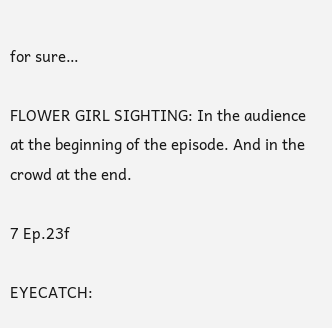for sure…

FLOWER GIRL SIGHTING: In the audience at the beginning of the episode. And in the crowd at the end.

7 Ep.23f

EYECATCH: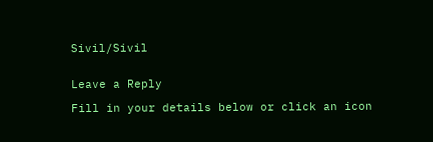Sivil/Sivil


Leave a Reply

Fill in your details below or click an icon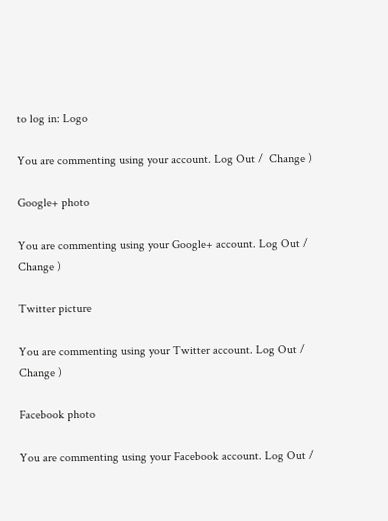to log in: Logo

You are commenting using your account. Log Out /  Change )

Google+ photo

You are commenting using your Google+ account. Log Out /  Change )

Twitter picture

You are commenting using your Twitter account. Log Out /  Change )

Facebook photo

You are commenting using your Facebook account. Log Out /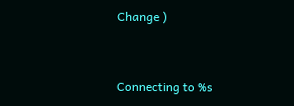Change )


Connecting to %s